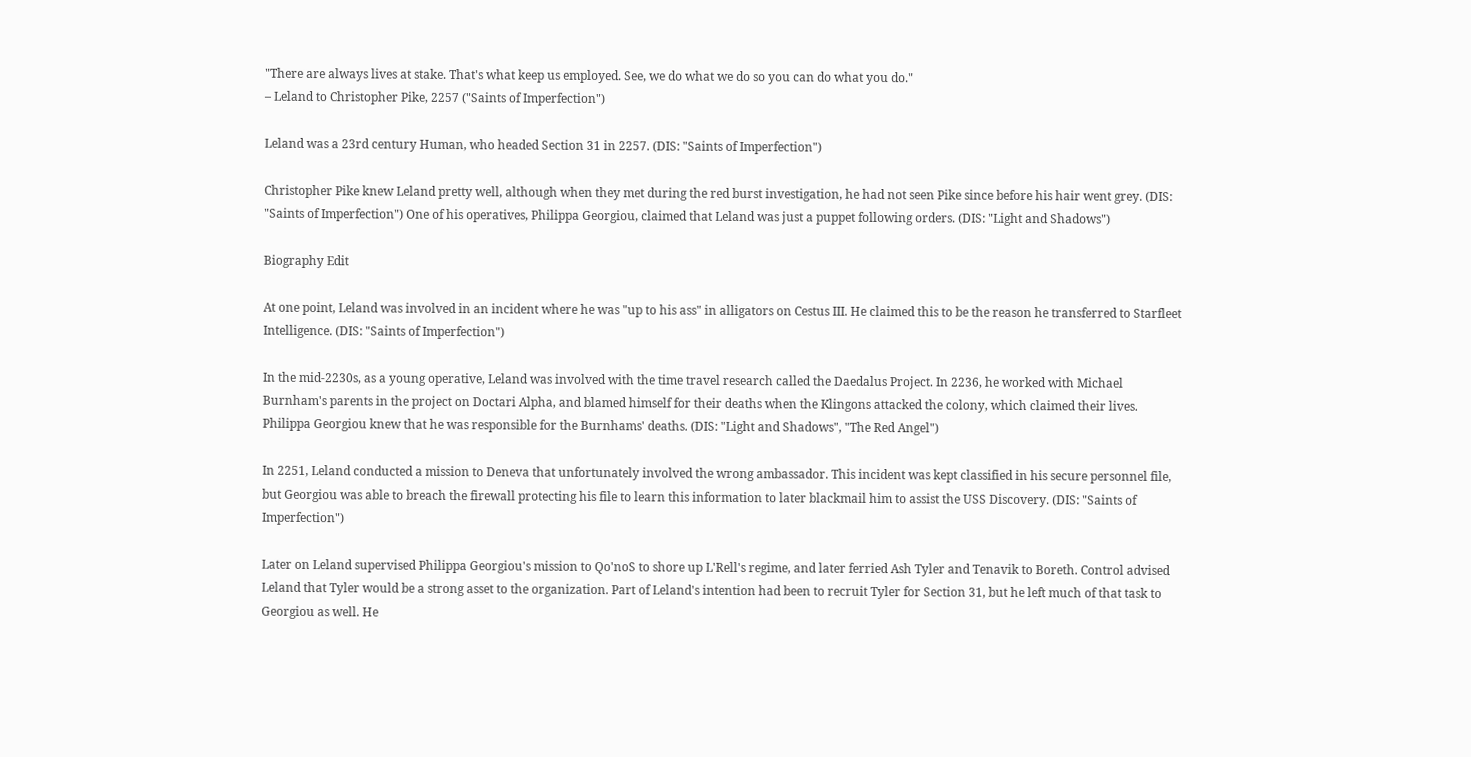"There are always lives at stake. That's what keep us employed. See, we do what we do so you can do what you do."
– Leland to Christopher Pike, 2257 ("Saints of Imperfection")

Leland was a 23rd century Human, who headed Section 31 in 2257. (DIS: "Saints of Imperfection")

Christopher Pike knew Leland pretty well, although when they met during the red burst investigation, he had not seen Pike since before his hair went grey. (DIS: "Saints of Imperfection") One of his operatives, Philippa Georgiou, claimed that Leland was just a puppet following orders. (DIS: "Light and Shadows")

Biography Edit

At one point, Leland was involved in an incident where he was "up to his ass" in alligators on Cestus III. He claimed this to be the reason he transferred to Starfleet Intelligence. (DIS: "Saints of Imperfection")

In the mid-2230s, as a young operative, Leland was involved with the time travel research called the Daedalus Project. In 2236, he worked with Michael Burnham's parents in the project on Doctari Alpha, and blamed himself for their deaths when the Klingons attacked the colony, which claimed their lives. Philippa Georgiou knew that he was responsible for the Burnhams' deaths. (DIS: "Light and Shadows", "The Red Angel")

In 2251, Leland conducted a mission to Deneva that unfortunately involved the wrong ambassador. This incident was kept classified in his secure personnel file, but Georgiou was able to breach the firewall protecting his file to learn this information to later blackmail him to assist the USS Discovery. (DIS: "Saints of Imperfection")

Later on Leland supervised Philippa Georgiou's mission to Qo'noS to shore up L'Rell's regime, and later ferried Ash Tyler and Tenavik to Boreth. Control advised Leland that Tyler would be a strong asset to the organization. Part of Leland's intention had been to recruit Tyler for Section 31, but he left much of that task to Georgiou as well. He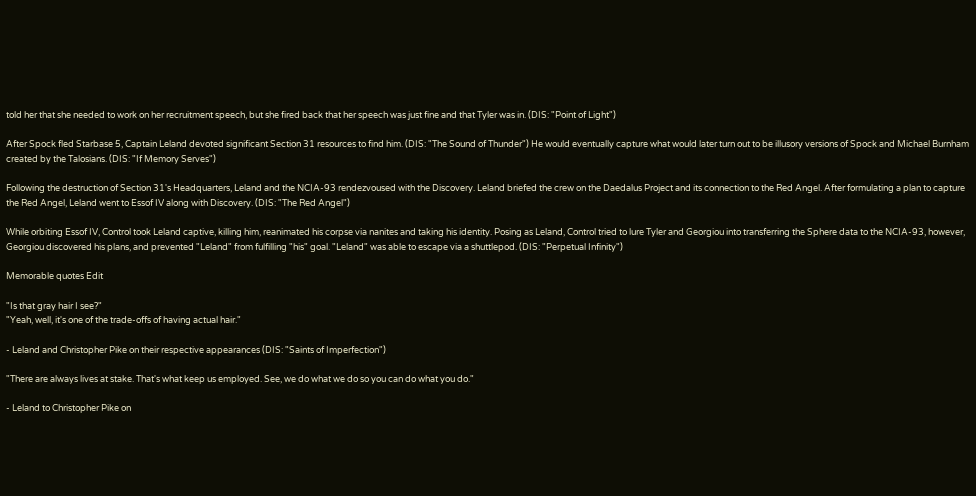told her that she needed to work on her recruitment speech, but she fired back that her speech was just fine and that Tyler was in. (DIS: "Point of Light")

After Spock fled Starbase 5, Captain Leland devoted significant Section 31 resources to find him. (DIS: "The Sound of Thunder") He would eventually capture what would later turn out to be illusory versions of Spock and Michael Burnham created by the Talosians. (DIS: "If Memory Serves")

Following the destruction of Section 31's Headquarters, Leland and the NCIA-93 rendezvoused with the Discovery. Leland briefed the crew on the Daedalus Project and its connection to the Red Angel. After formulating a plan to capture the Red Angel, Leland went to Essof IV along with Discovery. (DIS: "The Red Angel")

While orbiting Essof IV, Control took Leland captive, killing him, reanimated his corpse via nanites and taking his identity. Posing as Leland, Control tried to lure Tyler and Georgiou into transferring the Sphere data to the NCIA-93, however, Georgiou discovered his plans, and prevented "Leland" from fulfilling "his" goal. "Leland" was able to escape via a shuttlepod. (DIS: "Perpetual Infinity")

Memorable quotes Edit

"Is that gray hair I see?"
"Yeah, well, it's one of the trade-offs of having actual hair."

- Leland and Christopher Pike on their respective appearances (DIS: "Saints of Imperfection")

"There are always lives at stake. That's what keep us employed. See, we do what we do so you can do what you do."

- Leland to Christopher Pike on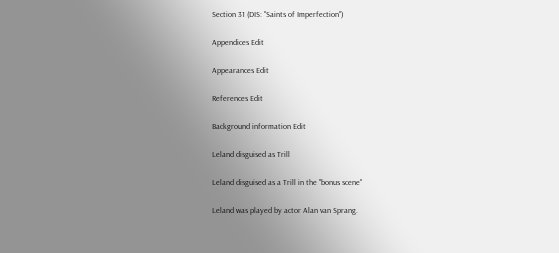Section 31 (DIS: "Saints of Imperfection")

Appendices Edit

Appearances Edit

References Edit

Background information Edit

Leland disguised as Trill

Leland disguised as a Trill in the "bonus scene"

Leland was played by actor Alan van Sprang.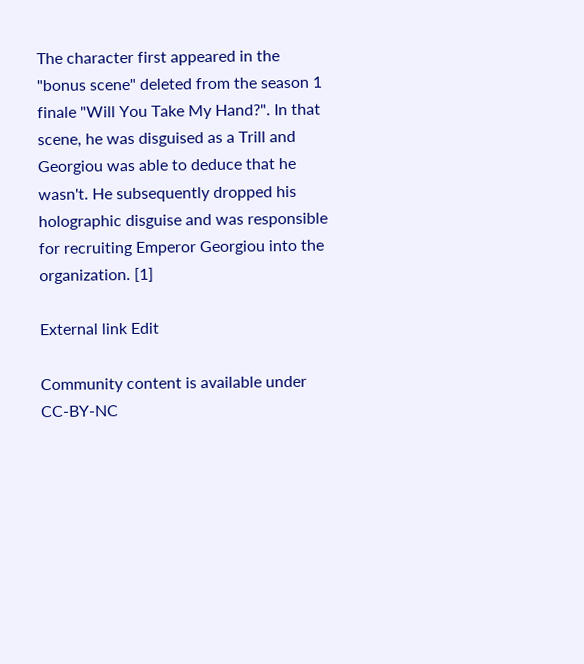The character first appeared in the "bonus scene" deleted from the season 1 finale "Will You Take My Hand?". In that scene, he was disguised as a Trill and Georgiou was able to deduce that he wasn't. He subsequently dropped his holographic disguise and was responsible for recruiting Emperor Georgiou into the organization. [1]

External link Edit

Community content is available under CC-BY-NC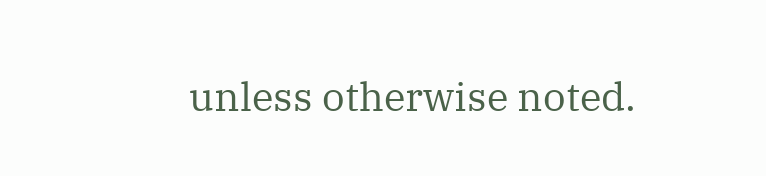unless otherwise noted.